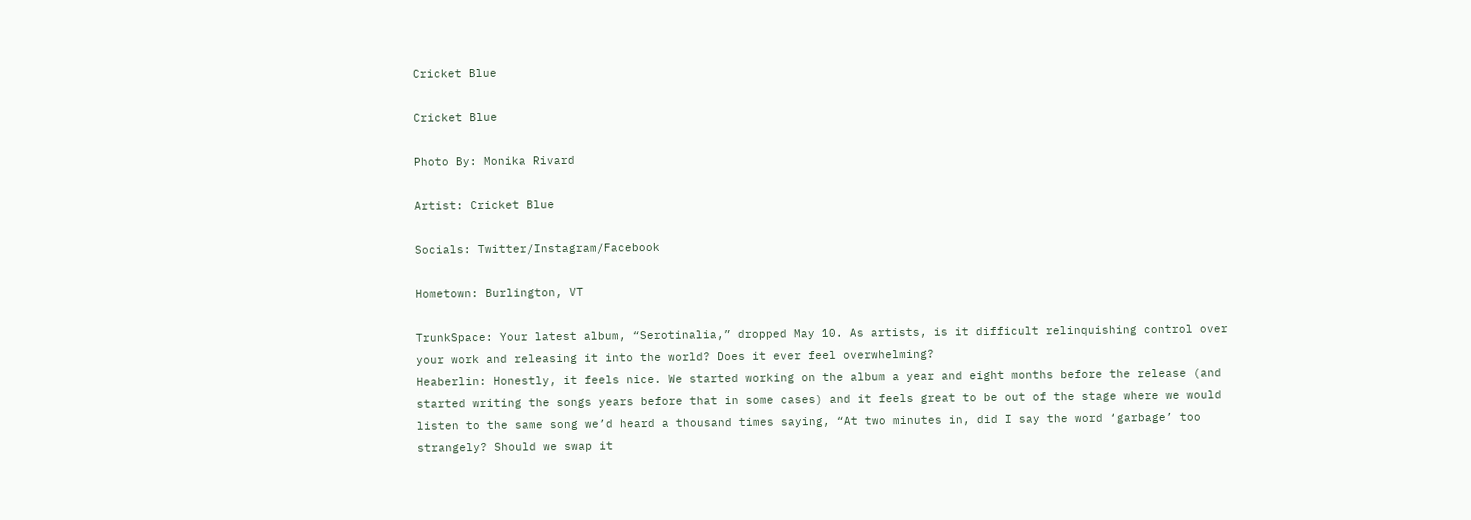Cricket Blue

Cricket Blue

Photo By: Monika Rivard

Artist: Cricket Blue

Socials: Twitter/Instagram/Facebook

Hometown: Burlington, VT

TrunkSpace: Your latest album, “Serotinalia,” dropped May 10. As artists, is it difficult relinquishing control over your work and releasing it into the world? Does it ever feel overwhelming?
Heaberlin: Honestly, it feels nice. We started working on the album a year and eight months before the release (and started writing the songs years before that in some cases) and it feels great to be out of the stage where we would listen to the same song we’d heard a thousand times saying, “At two minutes in, did I say the word ‘garbage’ too strangely? Should we swap it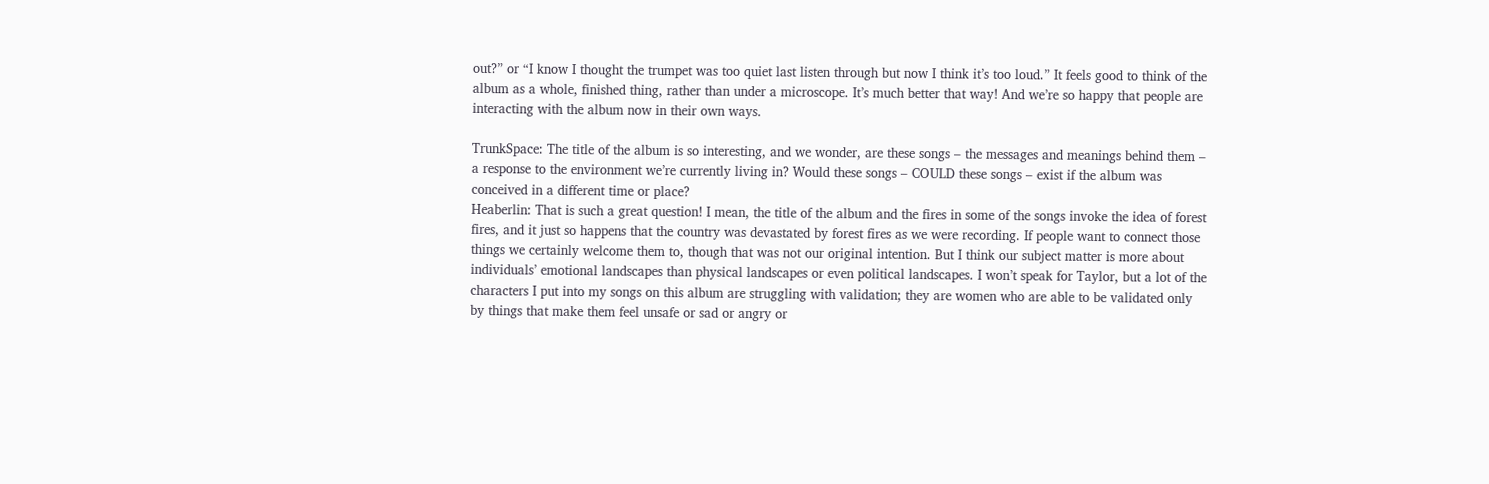out?” or “I know I thought the trumpet was too quiet last listen through but now I think it’s too loud.” It feels good to think of the album as a whole, finished thing, rather than under a microscope. It’s much better that way! And we’re so happy that people are interacting with the album now in their own ways.

TrunkSpace: The title of the album is so interesting, and we wonder, are these songs – the messages and meanings behind them – a response to the environment we’re currently living in? Would these songs – COULD these songs – exist if the album was conceived in a different time or place?
Heaberlin: That is such a great question! I mean, the title of the album and the fires in some of the songs invoke the idea of forest fires, and it just so happens that the country was devastated by forest fires as we were recording. If people want to connect those things we certainly welcome them to, though that was not our original intention. But I think our subject matter is more about individuals’ emotional landscapes than physical landscapes or even political landscapes. I won’t speak for Taylor, but a lot of the characters I put into my songs on this album are struggling with validation; they are women who are able to be validated only by things that make them feel unsafe or sad or angry or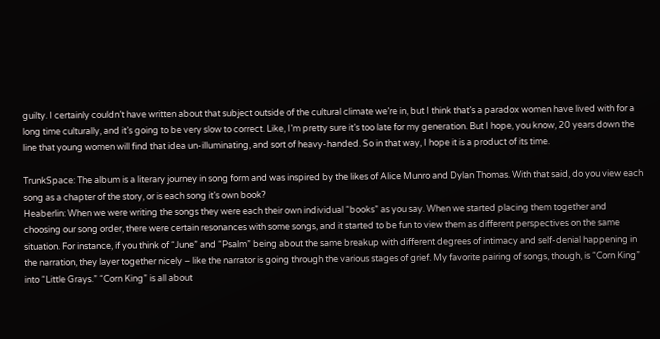guilty. I certainly couldn’t have written about that subject outside of the cultural climate we’re in, but I think that’s a paradox women have lived with for a long time culturally, and it’s going to be very slow to correct. Like, I’m pretty sure it’s too late for my generation. But I hope, you know, 20 years down the line that young women will find that idea un-illuminating, and sort of heavy-handed. So in that way, I hope it is a product of its time.

TrunkSpace: The album is a literary journey in song form and was inspired by the likes of Alice Munro and Dylan Thomas. With that said, do you view each song as a chapter of the story, or is each song it’s own book?
Heaberlin: When we were writing the songs they were each their own individual “books” as you say. When we started placing them together and choosing our song order, there were certain resonances with some songs, and it started to be fun to view them as different perspectives on the same situation. For instance, if you think of “June” and “Psalm” being about the same breakup with different degrees of intimacy and self-denial happening in the narration, they layer together nicely – like the narrator is going through the various stages of grief. My favorite pairing of songs, though, is “Corn King” into “Little Grays.” “Corn King” is all about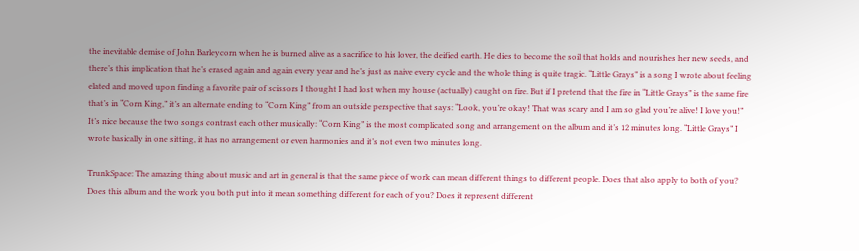the inevitable demise of John Barleycorn when he is burned alive as a sacrifice to his lover, the deified earth. He dies to become the soil that holds and nourishes her new seeds, and there’s this implication that he’s erased again and again every year and he’s just as naive every cycle and the whole thing is quite tragic. “Little Grays” is a song I wrote about feeling elated and moved upon finding a favorite pair of scissors I thought I had lost when my house (actually) caught on fire. But if I pretend that the fire in “Little Grays” is the same fire that’s in “Corn King,” it’s an alternate ending to “Corn King” from an outside perspective that says: “Look, you’re okay! That was scary and I am so glad you’re alive! I love you!” It’s nice because the two songs contrast each other musically: “Corn King” is the most complicated song and arrangement on the album and it’s 12 minutes long. “Little Grays” I wrote basically in one sitting, it has no arrangement or even harmonies and it’s not even two minutes long.

TrunkSpace: The amazing thing about music and art in general is that the same piece of work can mean different things to different people. Does that also apply to both of you? Does this album and the work you both put into it mean something different for each of you? Does it represent different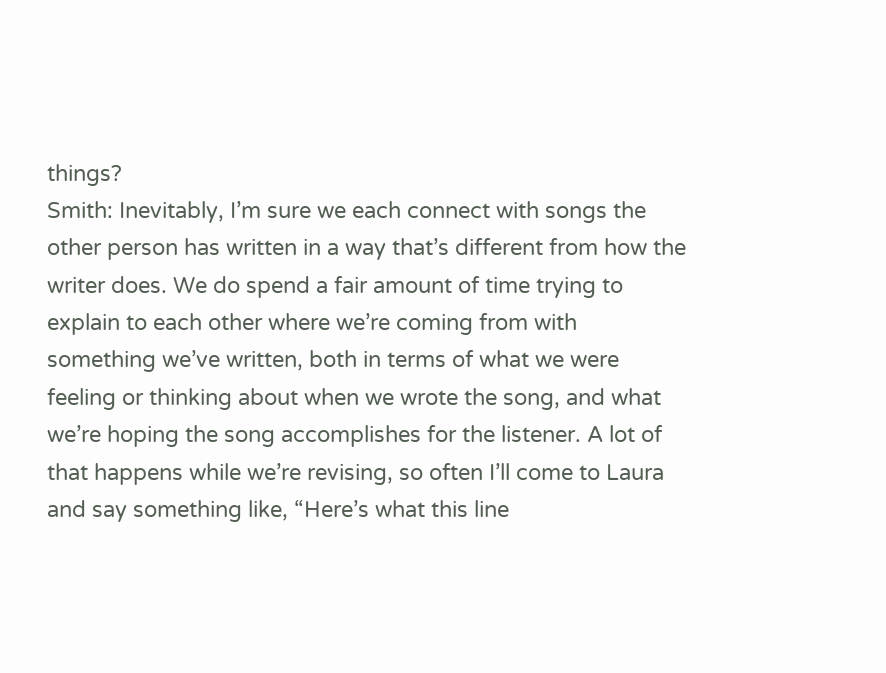things?
Smith: Inevitably, I’m sure we each connect with songs the other person has written in a way that’s different from how the writer does. We do spend a fair amount of time trying to explain to each other where we’re coming from with something we’ve written, both in terms of what we were feeling or thinking about when we wrote the song, and what we’re hoping the song accomplishes for the listener. A lot of that happens while we’re revising, so often I’ll come to Laura and say something like, “Here’s what this line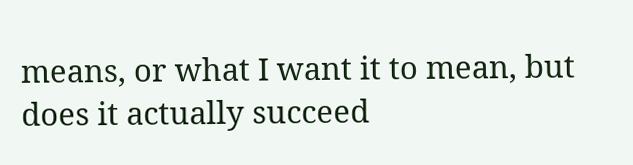means, or what I want it to mean, but does it actually succeed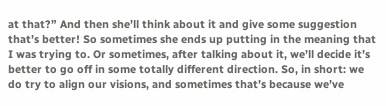at that?” And then she’ll think about it and give some suggestion that’s better! So sometimes she ends up putting in the meaning that I was trying to. Or sometimes, after talking about it, we’ll decide it’s better to go off in some totally different direction. So, in short: we do try to align our visions, and sometimes that’s because we’ve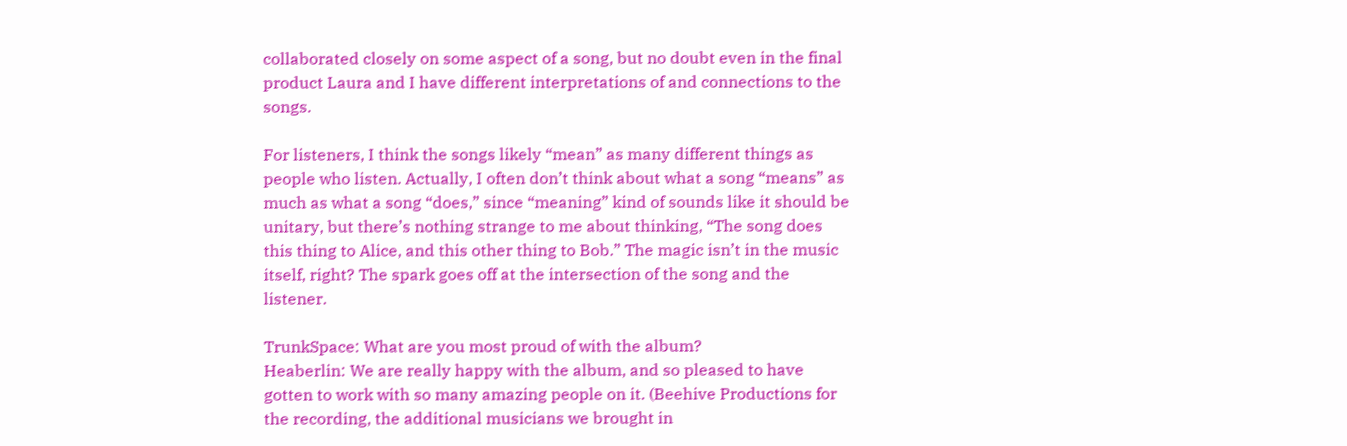collaborated closely on some aspect of a song, but no doubt even in the final product Laura and I have different interpretations of and connections to the songs.

For listeners, I think the songs likely “mean” as many different things as people who listen. Actually, I often don’t think about what a song “means” as much as what a song “does,” since “meaning” kind of sounds like it should be unitary, but there’s nothing strange to me about thinking, “The song does this thing to Alice, and this other thing to Bob.” The magic isn’t in the music itself, right? The spark goes off at the intersection of the song and the listener.

TrunkSpace: What are you most proud of with the album?
Heaberlin: We are really happy with the album, and so pleased to have gotten to work with so many amazing people on it. (Beehive Productions for the recording, the additional musicians we brought in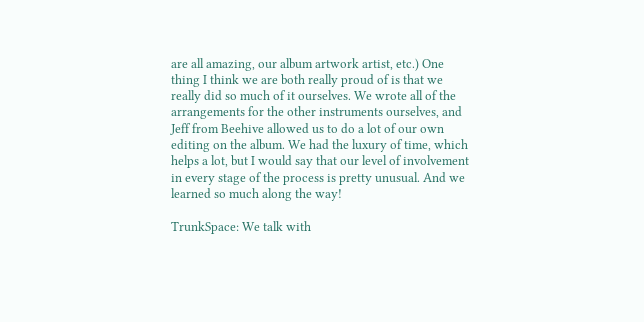are all amazing, our album artwork artist, etc.) One thing I think we are both really proud of is that we really did so much of it ourselves. We wrote all of the arrangements for the other instruments ourselves, and Jeff from Beehive allowed us to do a lot of our own editing on the album. We had the luxury of time, which helps a lot, but I would say that our level of involvement in every stage of the process is pretty unusual. And we learned so much along the way!

TrunkSpace: We talk with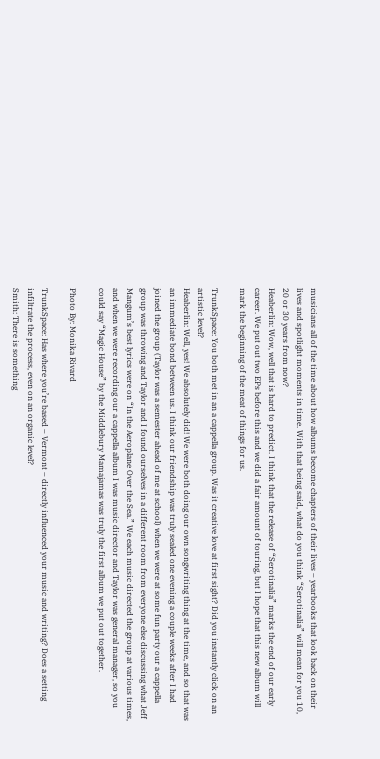musicians all of the time about how albums become chapters of their lives – yearbooks that look back on their lives and spotlight moments in time. With that being said, what do you think “Serotinalia” will mean for you 10, 20 or 30 years from now?
Heaberlin: Wow, well that is hard to predict. I think that the release of “Serotinalia” marks the end of our early career. We put out two EPs before this and we did a fair amount of touring, but I hope that this new album will mark the beginning of the meat of things for us.

TrunkSpace: You both met in an a cappella group. Was it creative love at first sight? Did you instantly click on an artistic level?
Heaberlin: Well, yes! We absolutely did! We were both doing our own songwriting thing at the time, and so that was an immediate bond between us. I think our friendship was truly sealed one evening a couple weeks after I had joined the group (Taylor was a semester ahead of me at school) when we were at some fun party our a cappella group was throwing and Taylor and I found ourselves in a different room from everyone else discussing what Jeff Mangum’s best lyrics were on “In the Aeroplane Over the Sea.” We each music directed the group at various times, and when we were recording our a cappella album I was music director and Taylor was general manager, so you could say “Magic House” by the Middlebury Mamajamas was truly the first album we put out together.

Photo By: Monika Rivard

TrunkSpace: Has where you’re based – Vermont – directly influenced your music and writing? Does a setting infiltrate the process, even on an organic level?
Smith: There is something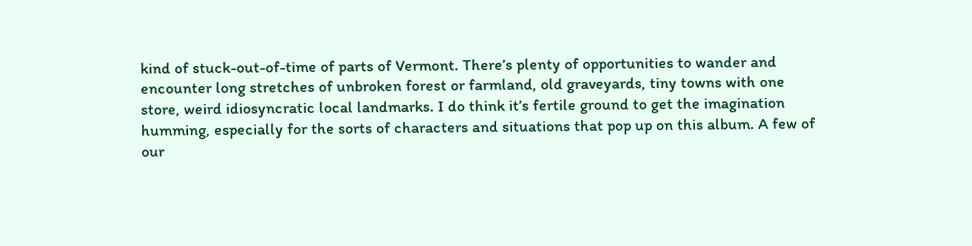kind of stuck-out-of-time of parts of Vermont. There’s plenty of opportunities to wander and encounter long stretches of unbroken forest or farmland, old graveyards, tiny towns with one store, weird idiosyncratic local landmarks. I do think it’s fertile ground to get the imagination humming, especially for the sorts of characters and situations that pop up on this album. A few of our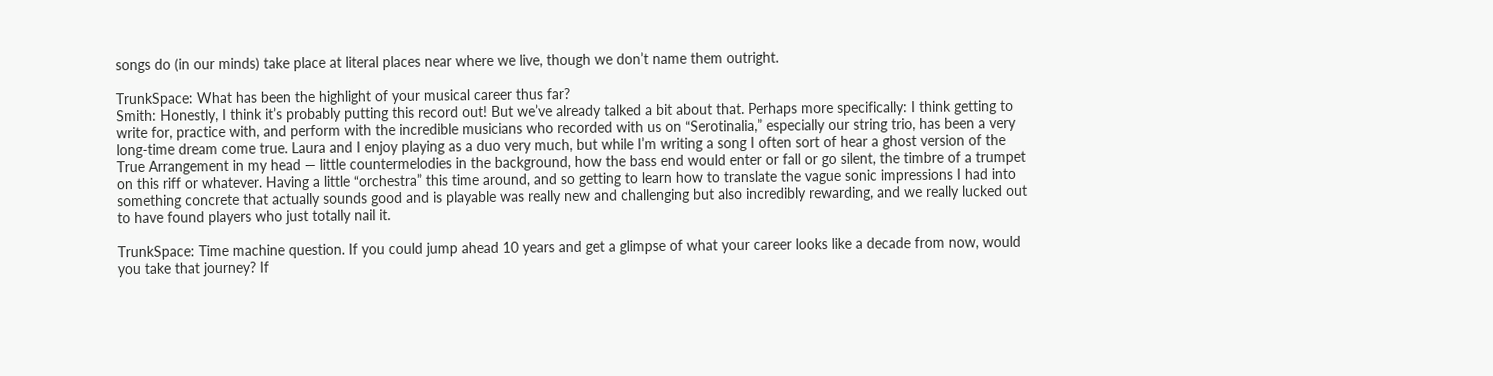songs do (in our minds) take place at literal places near where we live, though we don’t name them outright.

TrunkSpace: What has been the highlight of your musical career thus far?
Smith: Honestly, I think it’s probably putting this record out! But we’ve already talked a bit about that. Perhaps more specifically: I think getting to write for, practice with, and perform with the incredible musicians who recorded with us on “Serotinalia,” especially our string trio, has been a very long-time dream come true. Laura and I enjoy playing as a duo very much, but while I’m writing a song I often sort of hear a ghost version of the True Arrangement in my head — little countermelodies in the background, how the bass end would enter or fall or go silent, the timbre of a trumpet on this riff or whatever. Having a little “orchestra” this time around, and so getting to learn how to translate the vague sonic impressions I had into something concrete that actually sounds good and is playable was really new and challenging but also incredibly rewarding, and we really lucked out to have found players who just totally nail it.

TrunkSpace: Time machine question. If you could jump ahead 10 years and get a glimpse of what your career looks like a decade from now, would you take that journey? If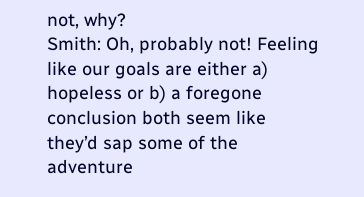not, why?
Smith: Oh, probably not! Feeling like our goals are either a) hopeless or b) a foregone conclusion both seem like they’d sap some of the adventure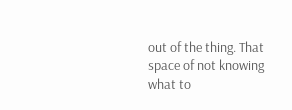out of the thing. That space of not knowing what to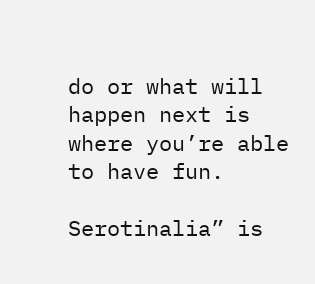do or what will happen next is where you’re able to have fun.

Serotinalia” is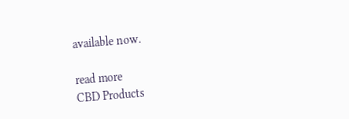available now.

read more
CBD Products